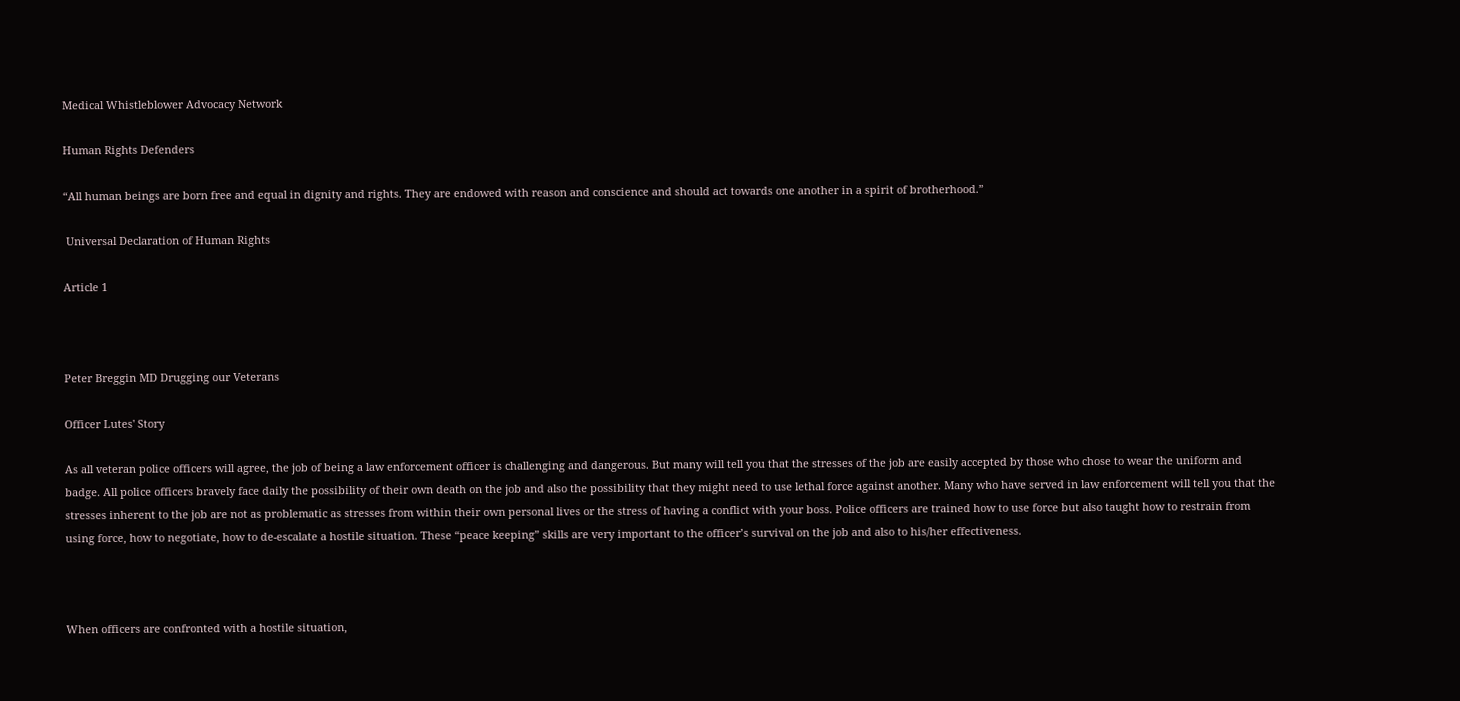Medical Whistleblower Advocacy Network

Human Rights Defenders

“All human beings are born free and equal in dignity and rights. They are endowed with reason and conscience and should act towards one another in a spirit of brotherhood.”

 Universal Declaration of Human Rights

Article 1



Peter Breggin MD Drugging our Veterans

Officer Lutes' Story

As all veteran police officers will agree, the job of being a law enforcement officer is challenging and dangerous. But many will tell you that the stresses of the job are easily accepted by those who chose to wear the uniform and badge. All police officers bravely face daily the possibility of their own death on the job and also the possibility that they might need to use lethal force against another. Many who have served in law enforcement will tell you that the stresses inherent to the job are not as problematic as stresses from within their own personal lives or the stress of having a conflict with your boss. Police officers are trained how to use force but also taught how to restrain from using force, how to negotiate, how to de-escalate a hostile situation. These “peace keeping” skills are very important to the officer’s survival on the job and also to his/her effectiveness.



When officers are confronted with a hostile situation,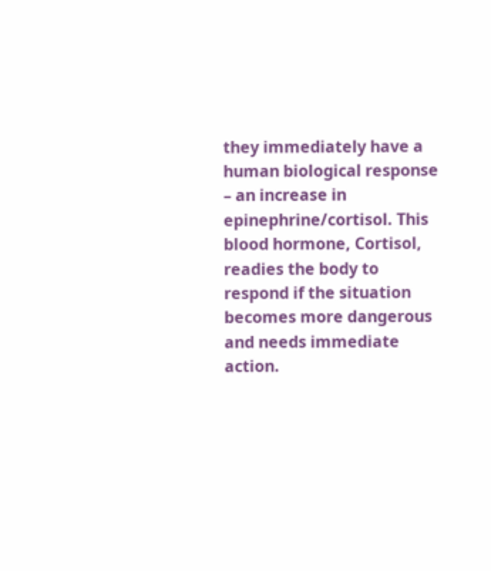they immediately have a human biological response – an increase in epinephrine/cortisol. This blood hormone, Cortisol, readies the body to respond if the situation becomes more dangerous and needs immediate action.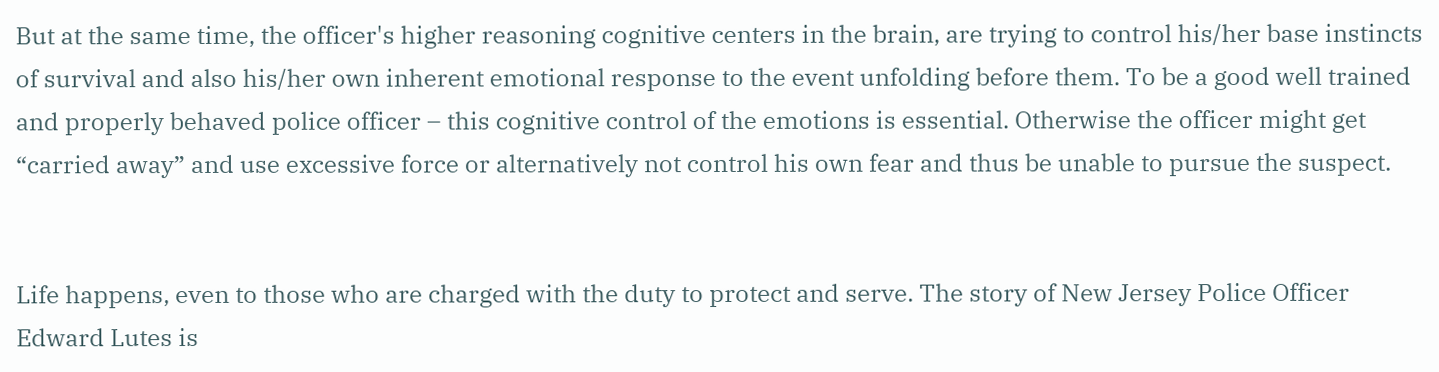But at the same time, the officer's higher reasoning cognitive centers in the brain, are trying to control his/her base instincts of survival and also his/her own inherent emotional response to the event unfolding before them. To be a good well trained and properly behaved police officer – this cognitive control of the emotions is essential. Otherwise the officer might get “carried away” and use excessive force or alternatively not control his own fear and thus be unable to pursue the suspect.


Life happens, even to those who are charged with the duty to protect and serve. The story of New Jersey Police Officer Edward Lutes is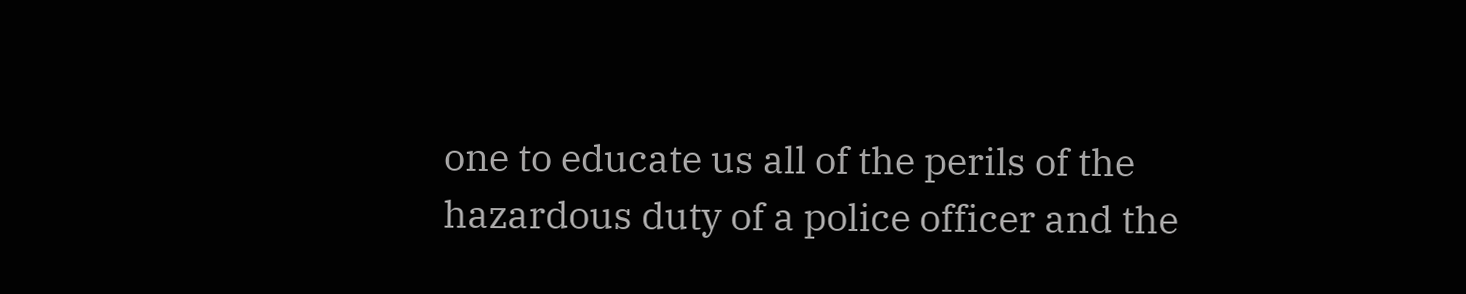one to educate us all of the perils of the hazardous duty of a police officer and the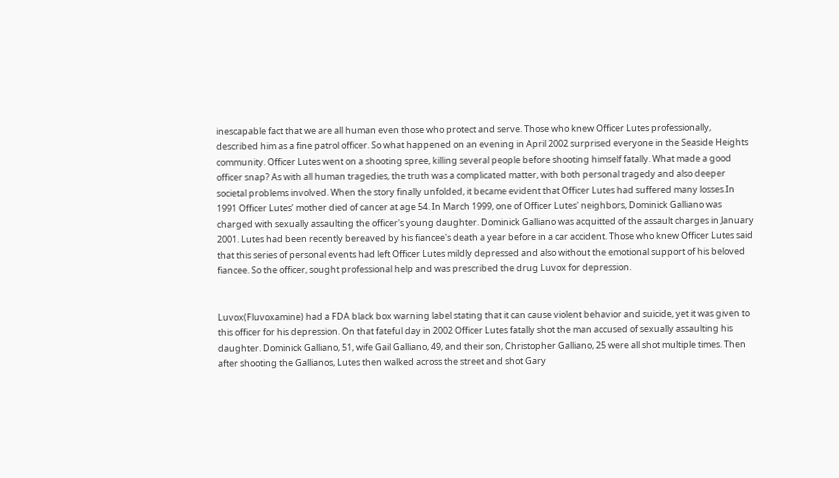inescapable fact that we are all human even those who protect and serve. Those who knew Officer Lutes professionally, described him as a fine patrol officer. So what happened on an evening in April 2002 surprised everyone in the Seaside Heights community. Officer Lutes went on a shooting spree, killing several people before shooting himself fatally. What made a good officer snap? As with all human tragedies, the truth was a complicated matter, with both personal tragedy and also deeper societal problems involved. When the story finally unfolded, it became evident that Officer Lutes had suffered many losses.In 1991 Officer Lutes’ mother died of cancer at age 54. In March 1999, one of Officer Lutes' neighbors, Dominick Galliano was charged with sexually assaulting the officer's young daughter. Dominick Galliano was acquitted of the assault charges in January 2001. Lutes had been recently bereaved by his fiancee's death a year before in a car accident. Those who knew Officer Lutes said that this series of personal events had left Officer Lutes mildly depressed and also without the emotional support of his beloved fiancee. So the officer, sought professional help and was prescribed the drug Luvox for depression.


Luvox(Fluvoxamine) had a FDA black box warning label stating that it can cause violent behavior and suicide, yet it was given to this officer for his depression. On that fateful day in 2002 Officer Lutes fatally shot the man accused of sexually assaulting his daughter. Dominick Galliano, 51, wife Gail Galliano, 49, and their son, Christopher Galliano, 25 were all shot multiple times. Then after shooting the Gallianos, Lutes then walked across the street and shot Gary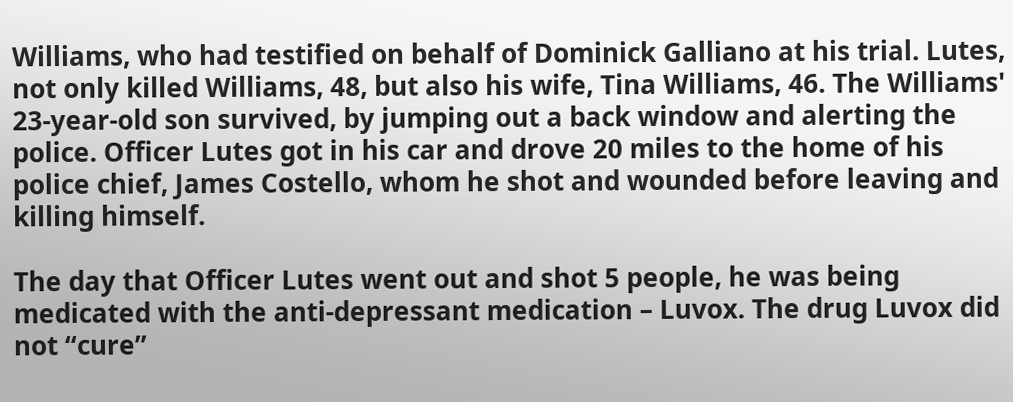Williams, who had testified on behalf of Dominick Galliano at his trial. Lutes, not only killed Williams, 48, but also his wife, Tina Williams, 46. The Williams' 23-year-old son survived, by jumping out a back window and alerting the police. Officer Lutes got in his car and drove 20 miles to the home of his police chief, James Costello, whom he shot and wounded before leaving and killing himself.

The day that Officer Lutes went out and shot 5 people, he was being medicated with the anti-depressant medication – Luvox. The drug Luvox did not “cure”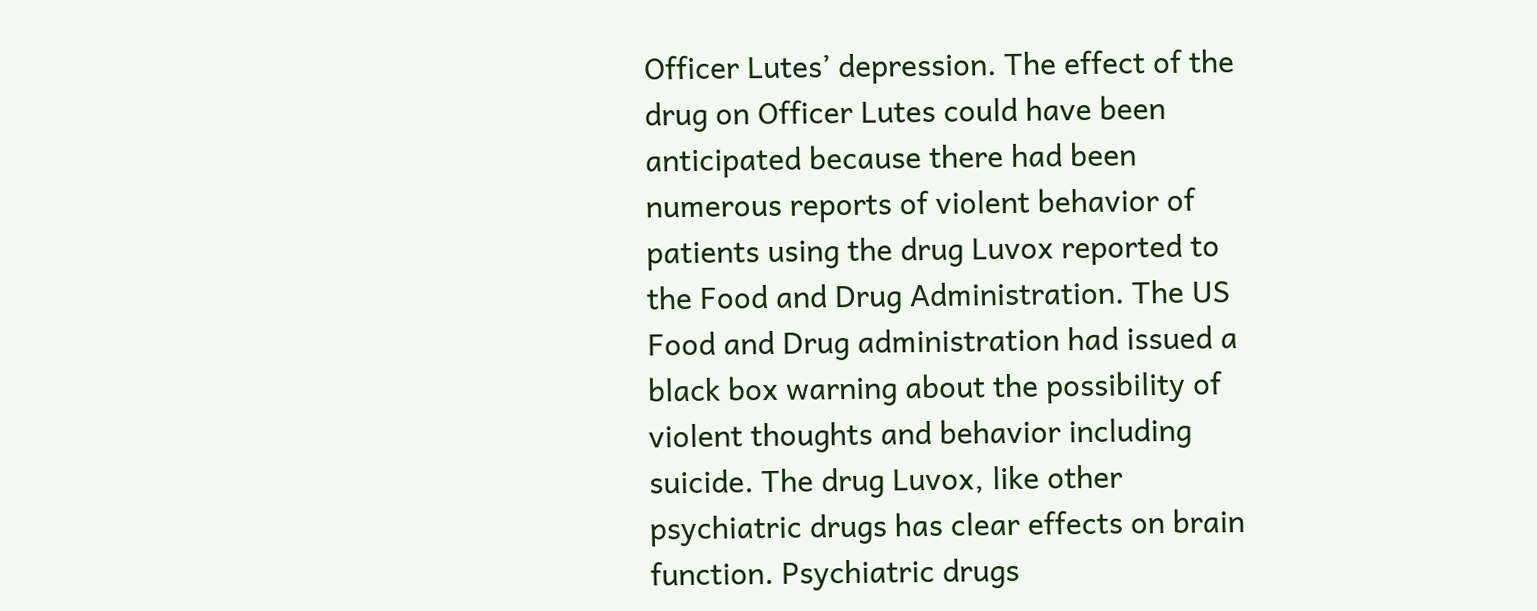Officer Lutes’ depression. The effect of the drug on Officer Lutes could have been anticipated because there had been numerous reports of violent behavior of patients using the drug Luvox reported to the Food and Drug Administration. The US Food and Drug administration had issued a black box warning about the possibility of violent thoughts and behavior including suicide. The drug Luvox, like other psychiatric drugs has clear effects on brain function. Psychiatric drugs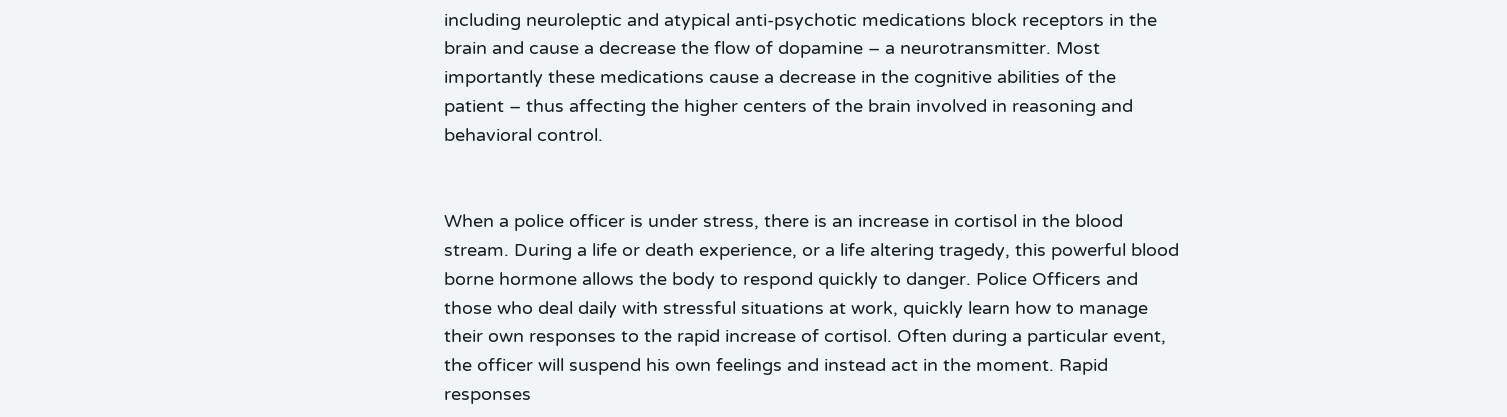including neuroleptic and atypical anti-psychotic medications block receptors in the brain and cause a decrease the flow of dopamine – a neurotransmitter. Most importantly these medications cause a decrease in the cognitive abilities of the patient – thus affecting the higher centers of the brain involved in reasoning and behavioral control.


When a police officer is under stress, there is an increase in cortisol in the blood stream. During a life or death experience, or a life altering tragedy, this powerful blood borne hormone allows the body to respond quickly to danger. Police Officers and those who deal daily with stressful situations at work, quickly learn how to manage their own responses to the rapid increase of cortisol. Often during a particular event, the officer will suspend his own feelings and instead act in the moment. Rapid responses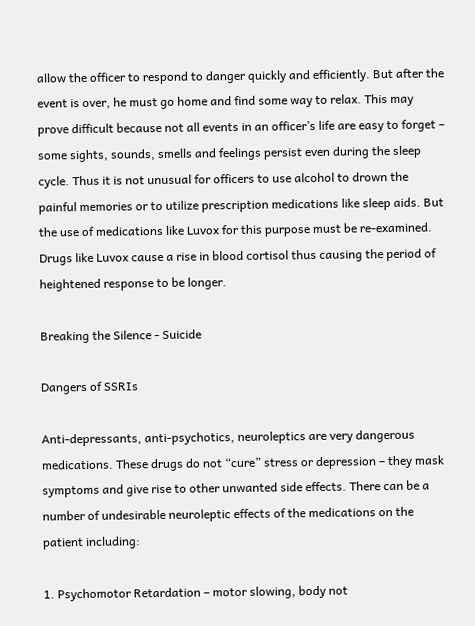allow the officer to respond to danger quickly and efficiently. But after the event is over, he must go home and find some way to relax. This may prove difficult because not all events in an officer’s life are easy to forget – some sights, sounds, smells and feelings persist even during the sleep cycle. Thus it is not unusual for officers to use alcohol to drown the painful memories or to utilize prescription medications like sleep aids. But the use of medications like Luvox for this purpose must be re-examined. Drugs like Luvox cause a rise in blood cortisol thus causing the period of heightened response to be longer.

Breaking the Silence - Suicide

Dangers of SSRIs

Anti-depressants, anti-psychotics, neuroleptics are very dangerous medications. These drugs do not “cure” stress or depression – they mask symptoms and give rise to other unwanted side effects. There can be a number of undesirable neuroleptic effects of the medications on the patient including:

1. Psychomotor Retardation – motor slowing, body not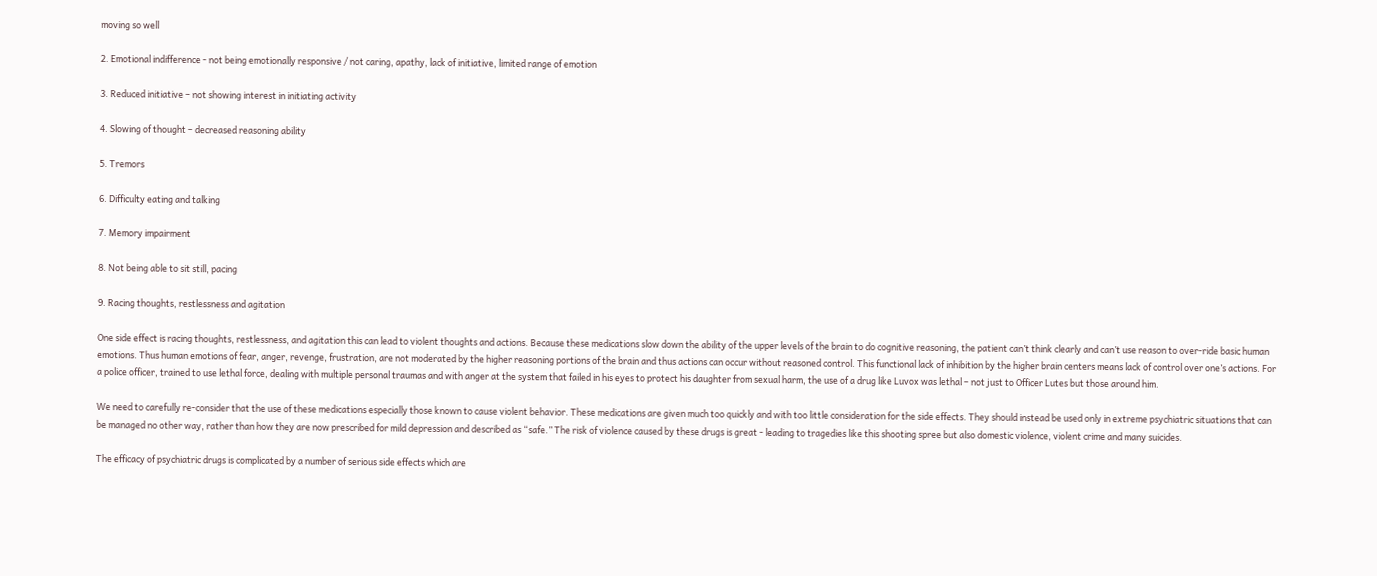moving so well

2. Emotional indifference - not being emotionally responsive / not caring, apathy, lack of initiative, limited range of emotion

3. Reduced initiative – not showing interest in initiating activity

4. Slowing of thought – decreased reasoning ability

5. Tremors

6. Difficulty eating and talking

7. Memory impairment

8. Not being able to sit still, pacing

9. Racing thoughts, restlessness and agitation

One side effect is racing thoughts, restlessness, and agitation this can lead to violent thoughts and actions. Because these medications slow down the ability of the upper levels of the brain to do cognitive reasoning, the patient can’t think clearly and can’t use reason to over-ride basic human emotions. Thus human emotions of fear, anger, revenge, frustration, are not moderated by the higher reasoning portions of the brain and thus actions can occur without reasoned control. This functional lack of inhibition by the higher brain centers means lack of control over one’s actions. For a police officer, trained to use lethal force, dealing with multiple personal traumas and with anger at the system that failed in his eyes to protect his daughter from sexual harm, the use of a drug like Luvox was lethal – not just to Officer Lutes but those around him.

We need to carefully re-consider that the use of these medications especially those known to cause violent behavior. These medications are given much too quickly and with too little consideration for the side effects. They should instead be used only in extreme psychiatric situations that can be managed no other way, rather than how they are now prescribed for mild depression and described as “safe.” The risk of violence caused by these drugs is great - leading to tragedies like this shooting spree but also domestic violence, violent crime and many suicides.

The efficacy of psychiatric drugs is complicated by a number of serious side effects which are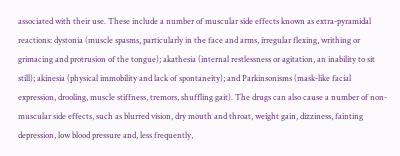associated with their use. These include a number of muscular side effects known as extra-pyramidal reactions: dystonia (muscle spasms, particularly in the face and arms, irregular flexing, writhing or grimacing and protrusion of the tongue); akathesia (internal restlessness or agitation, an inability to sit still); akinesia (physical immobility and lack of spontaneity); and Parkinsonisms (mask-like facial expression, drooling, muscle stiffness, tremors, shuffling gait). The drugs can also cause a number of non-muscular side effects, such as blurred vision, dry mouth and throat, weight gain, dizziness, fainting depression, low blood pressure and, less frequently,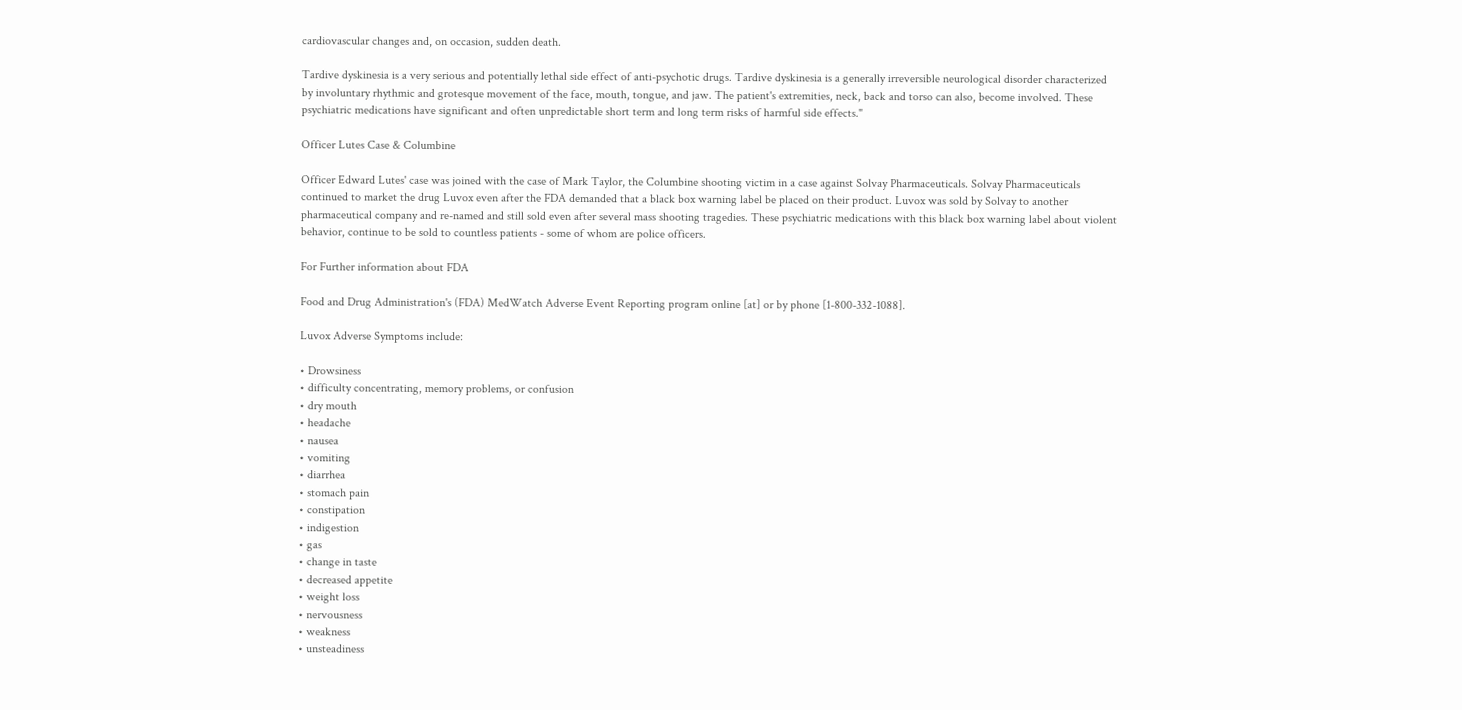cardiovascular changes and, on occasion, sudden death.

Tardive dyskinesia is a very serious and potentially lethal side effect of anti-psychotic drugs. Tardive dyskinesia is a generally irreversible neurological disorder characterized by involuntary rhythmic and grotesque movement of the face, mouth, tongue, and jaw. The patient's extremities, neck, back and torso can also, become involved. These psychiatric medications have significant and often unpredictable short term and long term risks of harmful side effects."

Officer Lutes Case & Columbine

Officer Edward Lutes' case was joined with the case of Mark Taylor, the Columbine shooting victim in a case against Solvay Pharmaceuticals. Solvay Pharmaceuticals continued to market the drug Luvox even after the FDA demanded that a black box warning label be placed on their product. Luvox was sold by Solvay to another pharmaceutical company and re-named and still sold even after several mass shooting tragedies. These psychiatric medications with this black box warning label about violent behavior, continue to be sold to countless patients - some of whom are police officers.

For Further information about FDA

Food and Drug Administration's (FDA) MedWatch Adverse Event Reporting program online [at] or by phone [1-800-332-1088].

Luvox Adverse Symptoms include:

• Drowsiness
• difficulty concentrating, memory problems, or confusion
• dry mouth
• headache
• nausea
• vomiting
• diarrhea
• stomach pain
• constipation
• indigestion
• gas
• change in taste
• decreased appetite
• weight loss
• nervousness
• weakness
• unsteadiness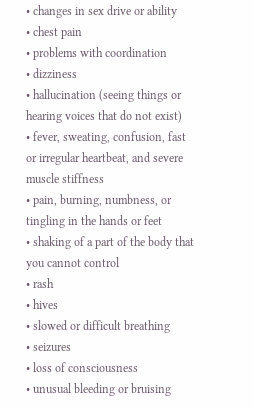• changes in sex drive or ability
• chest pain
• problems with coordination
• dizziness
• hallucination (seeing things or hearing voices that do not exist)
• fever, sweating, confusion, fast or irregular heartbeat, and severe muscle stiffness
• pain, burning, numbness, or tingling in the hands or feet
• shaking of a part of the body that you cannot control
• rash
• hives
• slowed or difficult breathing
• seizures
• loss of consciousness
• unusual bleeding or bruising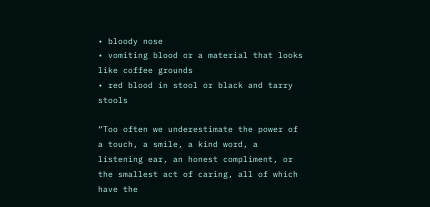• bloody nose
• vomiting blood or a material that looks like coffee grounds
• red blood in stool or black and tarry stools

“Too often we underestimate the power of a touch, a smile, a kind word, a listening ear, an honest compliment, or the smallest act of caring, all of which have the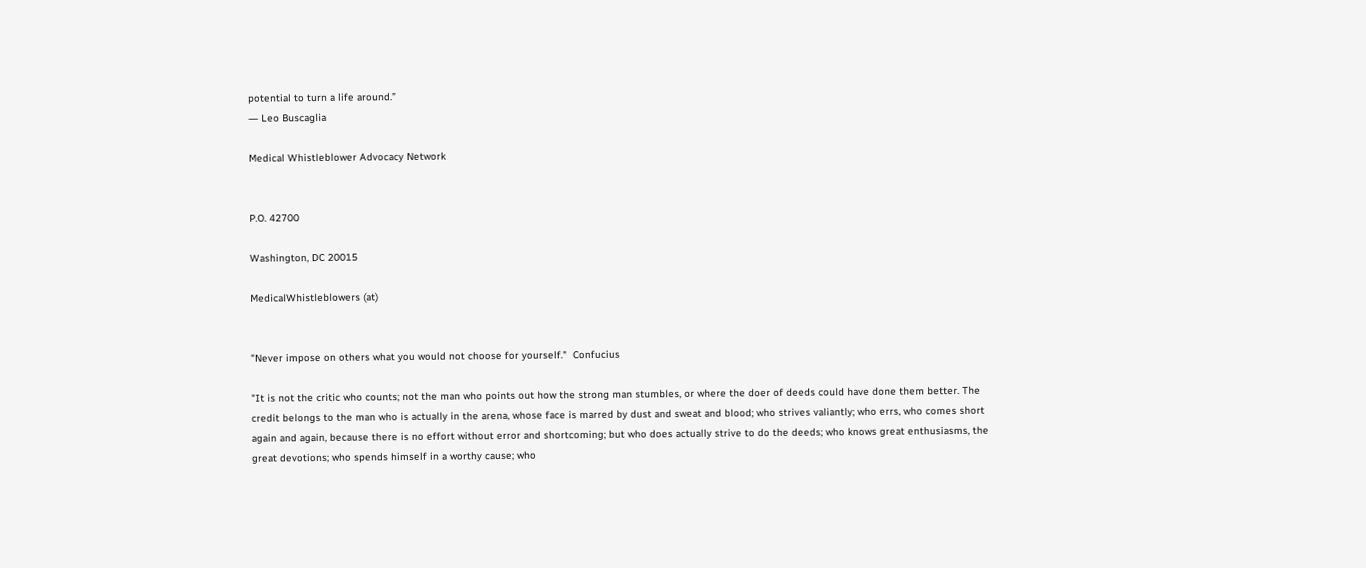potential to turn a life around.”
― Leo Buscaglia

Medical Whistleblower Advocacy Network


P.O. 42700

Washington, DC 20015

MedicalWhistleblowers (at)


"Never impose on others what you would not choose for yourself."  Confucius

"It is not the critic who counts; not the man who points out how the strong man stumbles, or where the doer of deeds could have done them better. The credit belongs to the man who is actually in the arena, whose face is marred by dust and sweat and blood; who strives valiantly; who errs, who comes short again and again, because there is no effort without error and shortcoming; but who does actually strive to do the deeds; who knows great enthusiasms, the great devotions; who spends himself in a worthy cause; who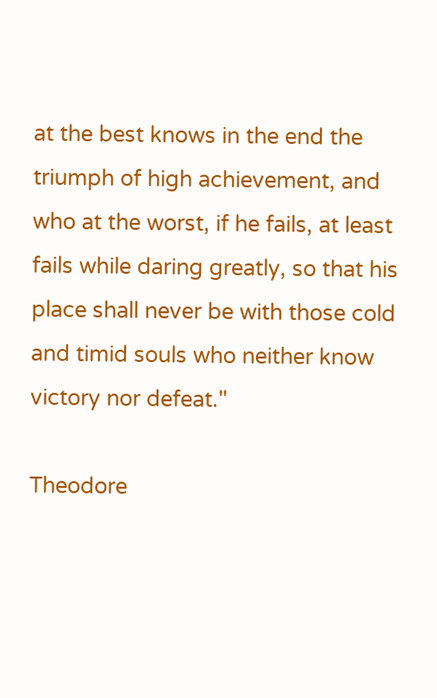at the best knows in the end the triumph of high achievement, and who at the worst, if he fails, at least fails while daring greatly, so that his place shall never be with those cold and timid souls who neither know victory nor defeat."

Theodore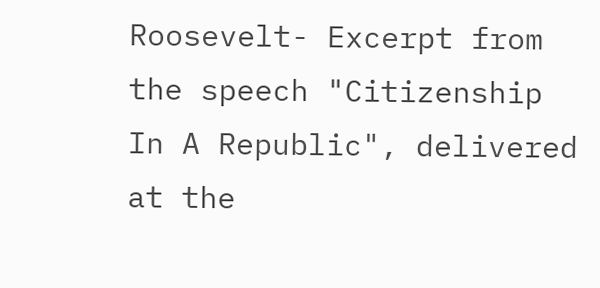Roosevelt- Excerpt from the speech "Citizenship In A Republic", delivered at the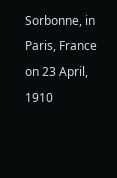Sorbonne, in Paris, France on 23 April, 1910